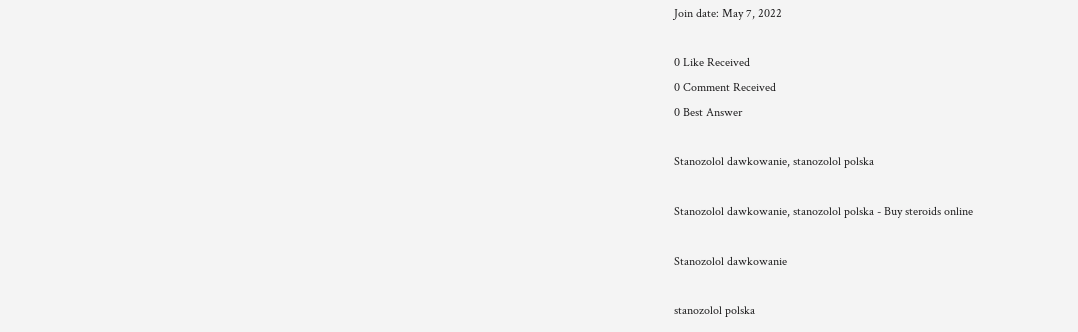Join date: May 7, 2022

0 Like Received
0 Comment Received
0 Best Answer

Stanozolol dawkowanie, stanozolol polska

Stanozolol dawkowanie, stanozolol polska - Buy steroids online

Stanozolol dawkowanie

stanozolol polska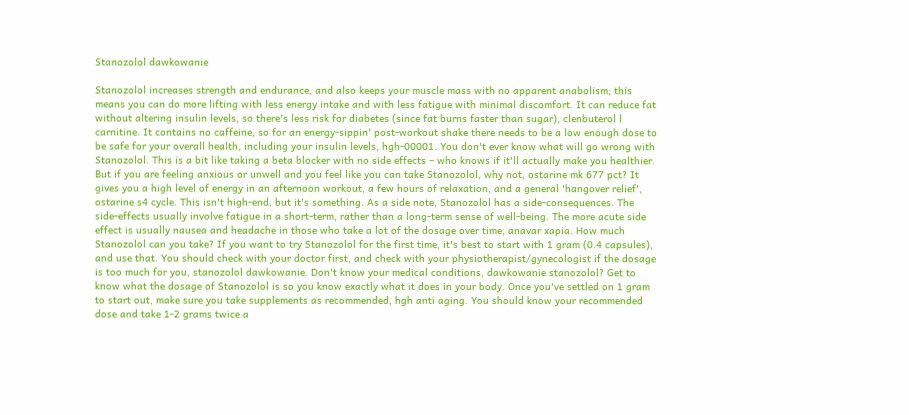Stanozolol dawkowanie

Stanozolol increases strength and endurance, and also keeps your muscle mass with no apparent anabolism; this means you can do more lifting with less energy intake and with less fatigue with minimal discomfort. It can reduce fat without altering insulin levels, so there's less risk for diabetes (since fat burns faster than sugar), clenbuterol l carnitine. It contains no caffeine, so for an energy-sippin' post-workout shake there needs to be a low enough dose to be safe for your overall health, including your insulin levels, hgh-00001. You don't ever know what will go wrong with Stanozolol. This is a bit like taking a beta blocker with no side effects – who knows if it'll actually make you healthier. But if you are feeling anxious or unwell and you feel like you can take Stanozolol, why not, ostarine mk 677 pct? It gives you a high level of energy in an afternoon workout, a few hours of relaxation, and a general 'hangover relief', ostarine s4 cycle. This isn't high-end, but it's something. As a side note, Stanozolol has a side-consequences. The side-effects usually involve fatigue in a short-term, rather than a long-term sense of well-being. The more acute side effect is usually nausea and headache in those who take a lot of the dosage over time, anavar xapia. How much Stanozolol can you take? If you want to try Stanozolol for the first time, it's best to start with 1 gram (0.4 capsules), and use that. You should check with your doctor first, and check with your physiotherapist/gynecologist if the dosage is too much for you, stanozolol dawkowanie. Don't know your medical conditions, dawkowanie stanozolol? Get to know what the dosage of Stanozolol is so you know exactly what it does in your body. Once you've settled on 1 gram to start out, make sure you take supplements as recommended, hgh anti aging. You should know your recommended dose and take 1-2 grams twice a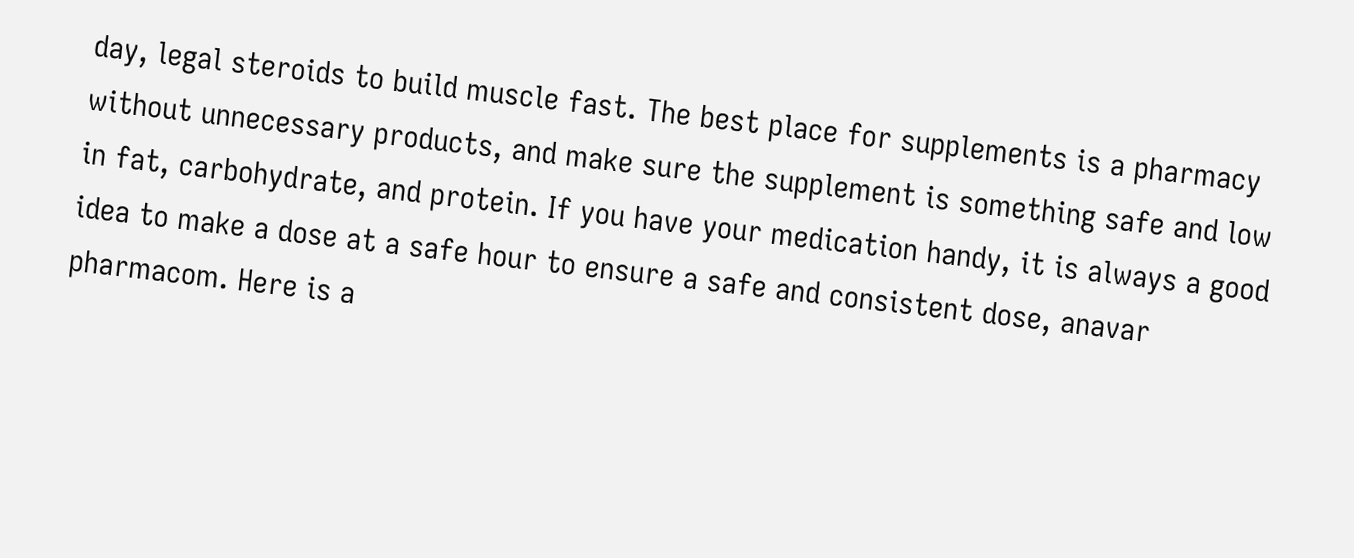day, legal steroids to build muscle fast. The best place for supplements is a pharmacy without unnecessary products, and make sure the supplement is something safe and low in fat, carbohydrate, and protein. If you have your medication handy, it is always a good idea to make a dose at a safe hour to ensure a safe and consistent dose, anavar pharmacom. Here is a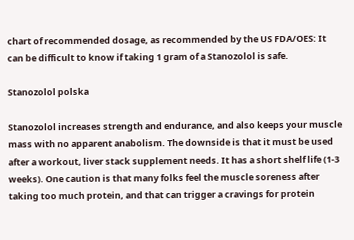chart of recommended dosage, as recommended by the US FDA/OES: It can be difficult to know if taking 1 gram of a Stanozolol is safe.

Stanozolol polska

Stanozolol increases strength and endurance, and also keeps your muscle mass with no apparent anabolism. The downside is that it must be used after a workout, liver stack supplement needs. It has a short shelf life (1-3 weeks). One caution is that many folks feel the muscle soreness after taking too much protein, and that can trigger a cravings for protein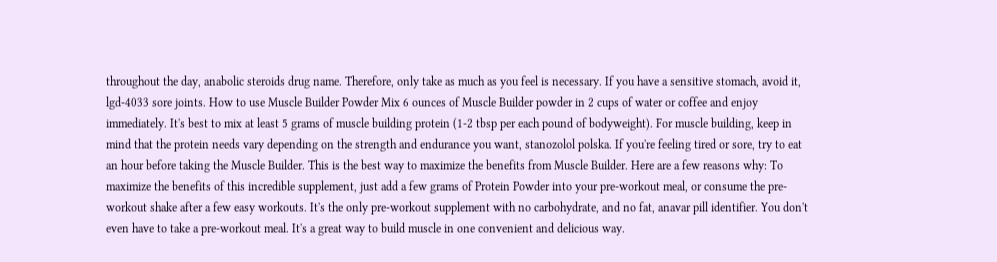throughout the day, anabolic steroids drug name. Therefore, only take as much as you feel is necessary. If you have a sensitive stomach, avoid it, lgd-4033 sore joints. How to use Muscle Builder Powder Mix 6 ounces of Muscle Builder powder in 2 cups of water or coffee and enjoy immediately. It's best to mix at least 5 grams of muscle building protein (1-2 tbsp per each pound of bodyweight). For muscle building, keep in mind that the protein needs vary depending on the strength and endurance you want, stanozolol polska. If you're feeling tired or sore, try to eat an hour before taking the Muscle Builder. This is the best way to maximize the benefits from Muscle Builder. Here are a few reasons why: To maximize the benefits of this incredible supplement, just add a few grams of Protein Powder into your pre-workout meal, or consume the pre-workout shake after a few easy workouts. It's the only pre-workout supplement with no carbohydrate, and no fat, anavar pill identifier. You don't even have to take a pre-workout meal. It's a great way to build muscle in one convenient and delicious way.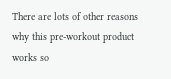There are lots of other reasons why this pre-workout product works so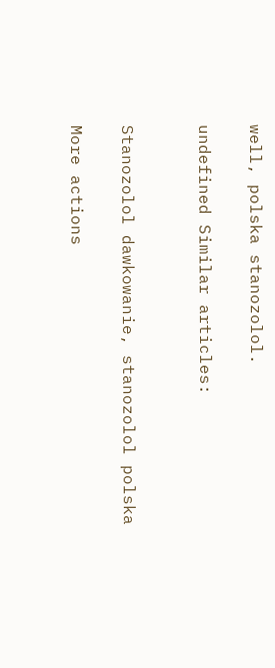well, polska stanozolol.

undefined Similar articles:


Stanozolol dawkowanie, stanozolol polska

More actions